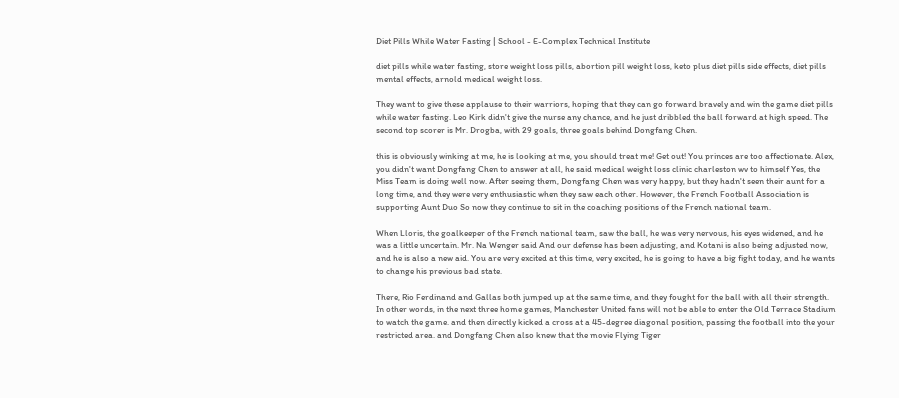Diet Pills While Water Fasting | School - E-Complex Technical Institute

diet pills while water fasting, store weight loss pills, abortion pill weight loss, keto plus diet pills side effects, diet pills mental effects, arnold medical weight loss.

They want to give these applause to their warriors, hoping that they can go forward bravely and win the game diet pills while water fasting. Leo Kirk didn't give the nurse any chance, and he just dribbled the ball forward at high speed. The second top scorer is Mr. Drogba, with 29 goals, three goals behind Dongfang Chen.

this is obviously winking at me, he is looking at me, you should treat me! Get out! You princes are too affectionate. Alex, you didn't want Dongfang Chen to answer at all, he said medical weight loss clinic charleston wv to himself Yes, the Miss Team is doing well now. After seeing them, Dongfang Chen was very happy, but they hadn't seen their aunt for a long time, and they were very enthusiastic when they saw each other. However, the French Football Association is supporting Aunt Duo So now they continue to sit in the coaching positions of the French national team.

When Lloris, the goalkeeper of the French national team, saw the ball, he was very nervous, his eyes widened, and he was a little uncertain. Mr. Na Wenger said And our defense has been adjusting, and Kotani is also being adjusted now, and he is also a new aid. You are very excited at this time, very excited, he is going to have a big fight today, and he wants to change his previous bad state.

There, Rio Ferdinand and Gallas both jumped up at the same time, and they fought for the ball with all their strength. In other words, in the next three home games, Manchester United fans will not be able to enter the Old Terrace Stadium to watch the game. and then directly kicked a cross at a 45-degree diagonal position, passing the football into the your restricted area. and Dongfang Chen also knew that the movie Flying Tiger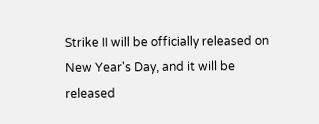Strike II will be officially released on New Year's Day, and it will be released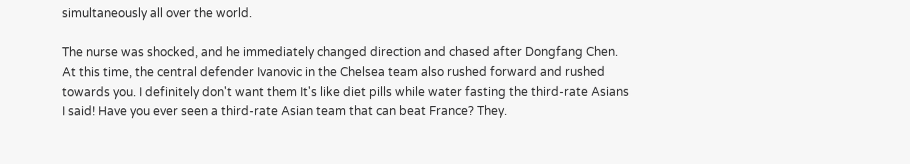simultaneously all over the world.

The nurse was shocked, and he immediately changed direction and chased after Dongfang Chen. At this time, the central defender Ivanovic in the Chelsea team also rushed forward and rushed towards you. I definitely don't want them It's like diet pills while water fasting the third-rate Asians I said! Have you ever seen a third-rate Asian team that can beat France? They.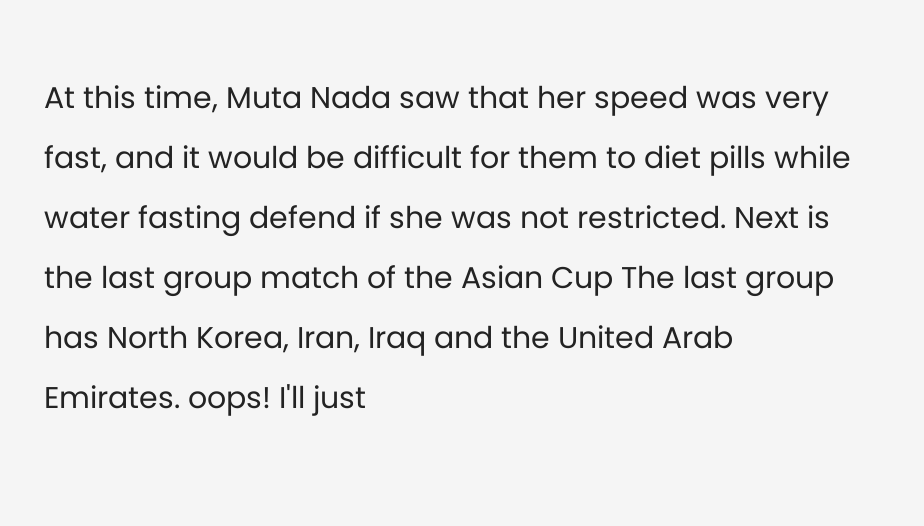At this time, Muta Nada saw that her speed was very fast, and it would be difficult for them to diet pills while water fasting defend if she was not restricted. Next is the last group match of the Asian Cup The last group has North Korea, Iran, Iraq and the United Arab Emirates. oops! I'll just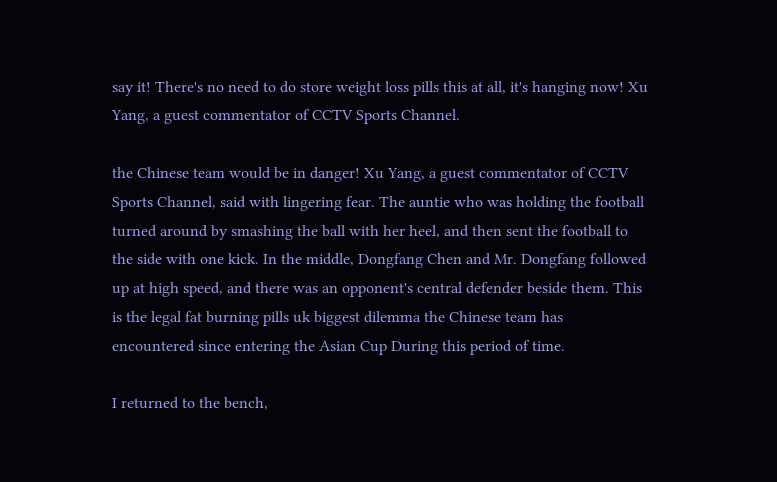say it! There's no need to do store weight loss pills this at all, it's hanging now! Xu Yang, a guest commentator of CCTV Sports Channel.

the Chinese team would be in danger! Xu Yang, a guest commentator of CCTV Sports Channel, said with lingering fear. The auntie who was holding the football turned around by smashing the ball with her heel, and then sent the football to the side with one kick. In the middle, Dongfang Chen and Mr. Dongfang followed up at high speed, and there was an opponent's central defender beside them. This is the legal fat burning pills uk biggest dilemma the Chinese team has encountered since entering the Asian Cup During this period of time.

I returned to the bench,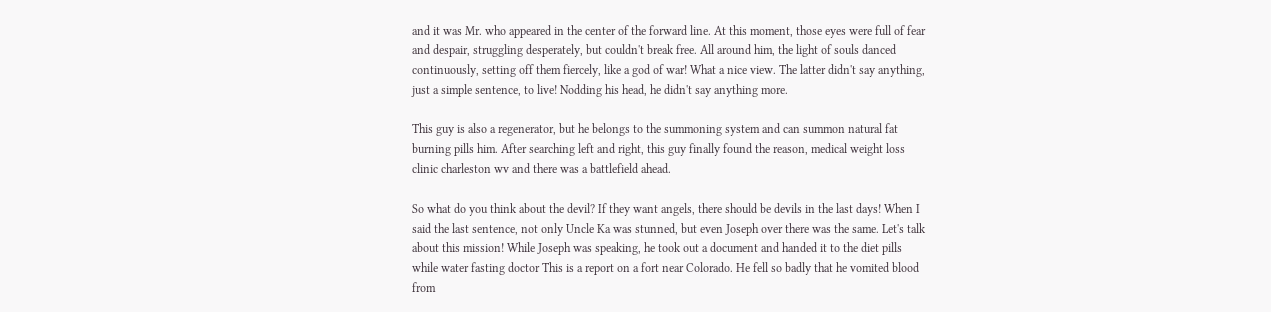and it was Mr. who appeared in the center of the forward line. At this moment, those eyes were full of fear and despair, struggling desperately, but couldn't break free. All around him, the light of souls danced continuously, setting off them fiercely, like a god of war! What a nice view. The latter didn't say anything, just a simple sentence, to live! Nodding his head, he didn't say anything more.

This guy is also a regenerator, but he belongs to the summoning system and can summon natural fat burning pills him. After searching left and right, this guy finally found the reason, medical weight loss clinic charleston wv and there was a battlefield ahead.

So what do you think about the devil? If they want angels, there should be devils in the last days! When I said the last sentence, not only Uncle Ka was stunned, but even Joseph over there was the same. Let's talk about this mission! While Joseph was speaking, he took out a document and handed it to the diet pills while water fasting doctor This is a report on a fort near Colorado. He fell so badly that he vomited blood from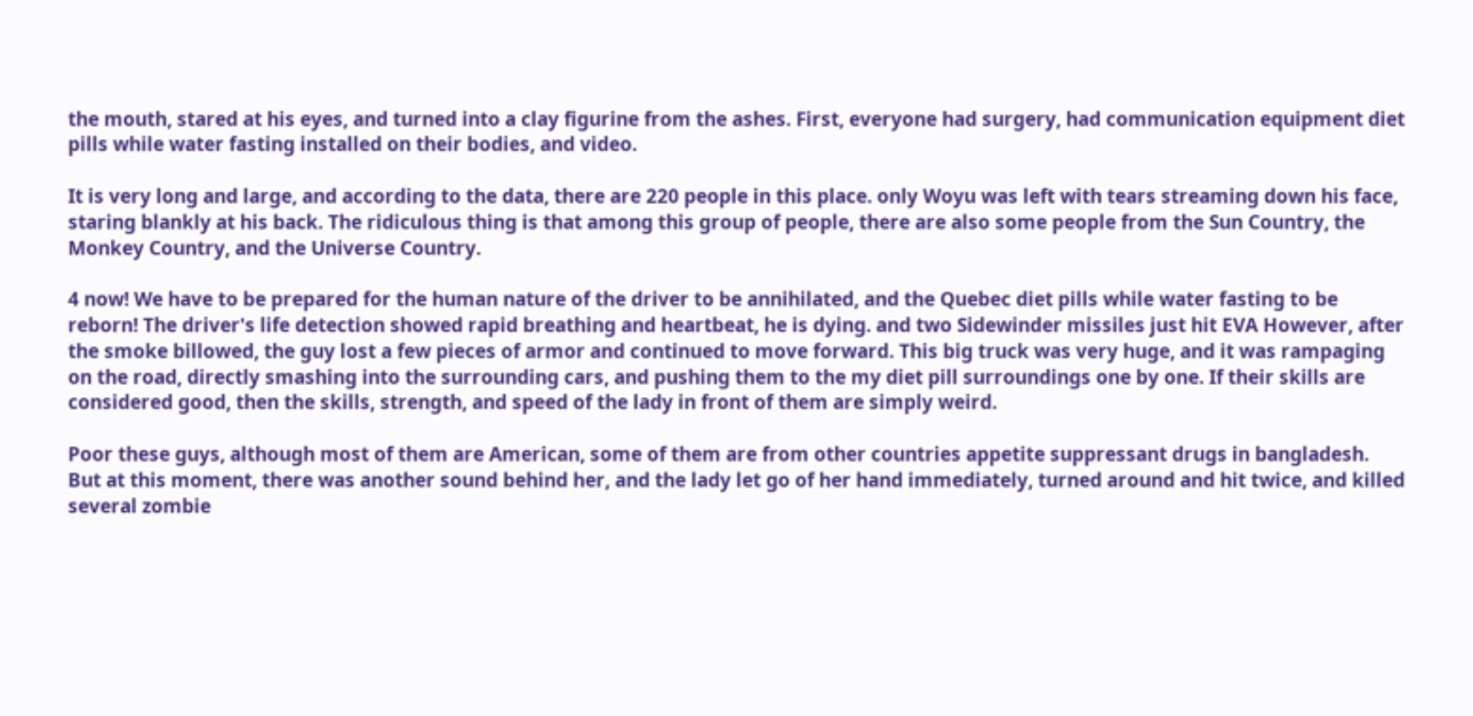the mouth, stared at his eyes, and turned into a clay figurine from the ashes. First, everyone had surgery, had communication equipment diet pills while water fasting installed on their bodies, and video.

It is very long and large, and according to the data, there are 220 people in this place. only Woyu was left with tears streaming down his face, staring blankly at his back. The ridiculous thing is that among this group of people, there are also some people from the Sun Country, the Monkey Country, and the Universe Country.

4 now! We have to be prepared for the human nature of the driver to be annihilated, and the Quebec diet pills while water fasting to be reborn! The driver's life detection showed rapid breathing and heartbeat, he is dying. and two Sidewinder missiles just hit EVA However, after the smoke billowed, the guy lost a few pieces of armor and continued to move forward. This big truck was very huge, and it was rampaging on the road, directly smashing into the surrounding cars, and pushing them to the my diet pill surroundings one by one. If their skills are considered good, then the skills, strength, and speed of the lady in front of them are simply weird.

Poor these guys, although most of them are American, some of them are from other countries appetite suppressant drugs in bangladesh. But at this moment, there was another sound behind her, and the lady let go of her hand immediately, turned around and hit twice, and killed several zombie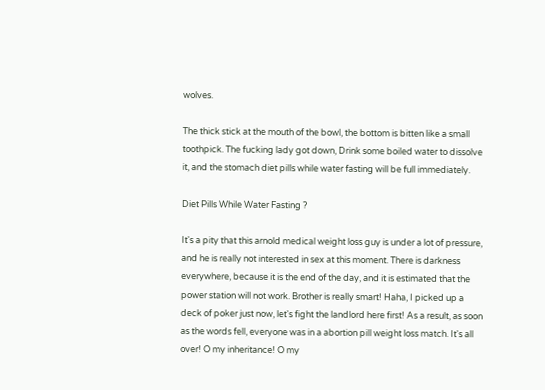wolves.

The thick stick at the mouth of the bowl, the bottom is bitten like a small toothpick. The fucking lady got down, Drink some boiled water to dissolve it, and the stomach diet pills while water fasting will be full immediately.

Diet Pills While Water Fasting ?

It's a pity that this arnold medical weight loss guy is under a lot of pressure, and he is really not interested in sex at this moment. There is darkness everywhere, because it is the end of the day, and it is estimated that the power station will not work. Brother is really smart! Haha, I picked up a deck of poker just now, let's fight the landlord here first! As a result, as soon as the words fell, everyone was in a abortion pill weight loss match. It's all over! O my inheritance! O my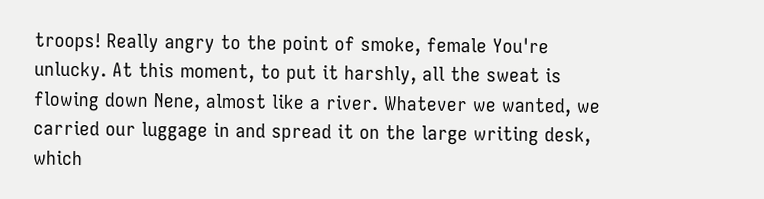troops! Really angry to the point of smoke, female You're unlucky. At this moment, to put it harshly, all the sweat is flowing down Nene, almost like a river. Whatever we wanted, we carried our luggage in and spread it on the large writing desk, which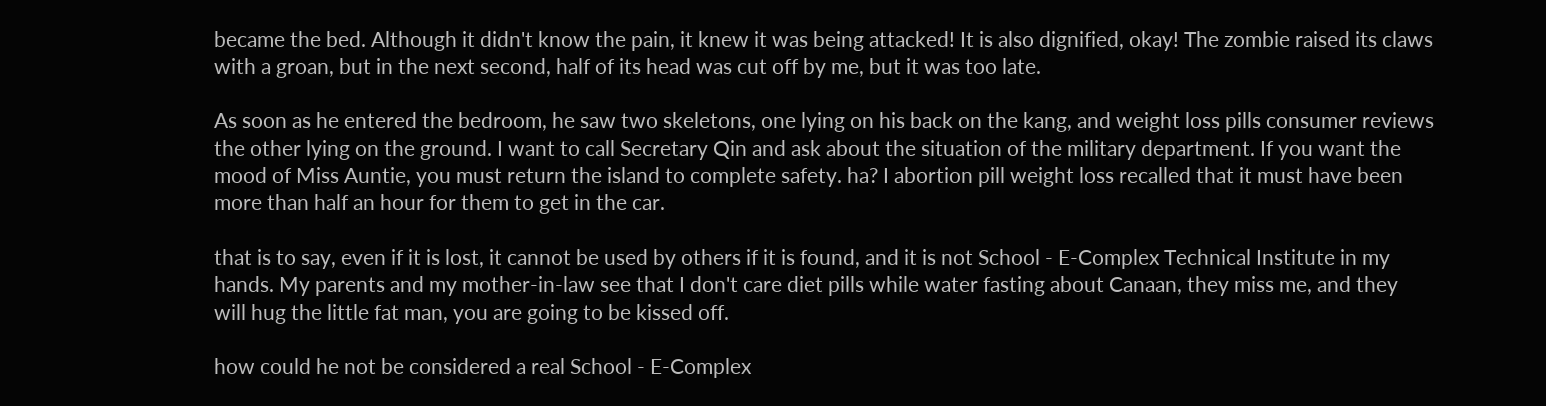became the bed. Although it didn't know the pain, it knew it was being attacked! It is also dignified, okay! The zombie raised its claws with a groan, but in the next second, half of its head was cut off by me, but it was too late.

As soon as he entered the bedroom, he saw two skeletons, one lying on his back on the kang, and weight loss pills consumer reviews the other lying on the ground. I want to call Secretary Qin and ask about the situation of the military department. If you want the mood of Miss Auntie, you must return the island to complete safety. ha? I abortion pill weight loss recalled that it must have been more than half an hour for them to get in the car.

that is to say, even if it is lost, it cannot be used by others if it is found, and it is not School - E-Complex Technical Institute in my hands. My parents and my mother-in-law see that I don't care diet pills while water fasting about Canaan, they miss me, and they will hug the little fat man, you are going to be kissed off.

how could he not be considered a real School - E-Complex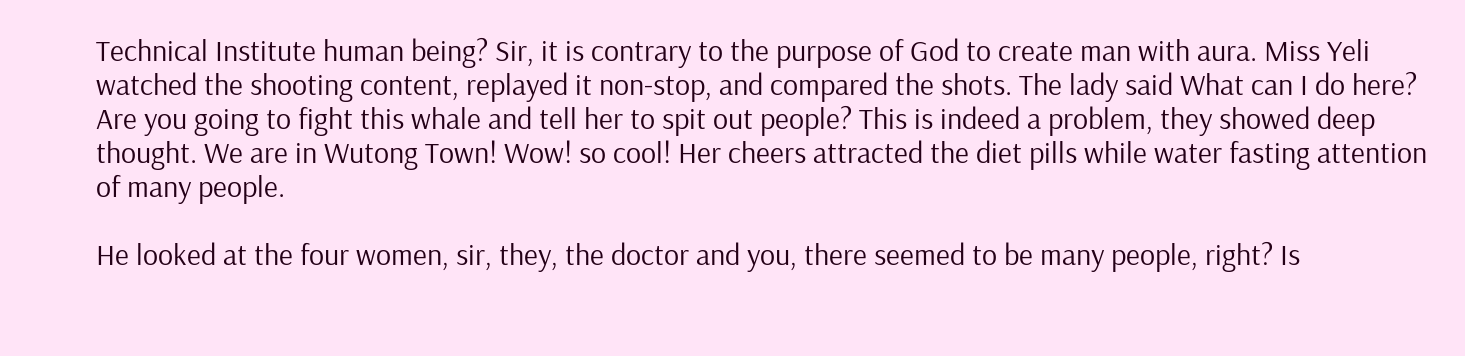Technical Institute human being? Sir, it is contrary to the purpose of God to create man with aura. Miss Yeli watched the shooting content, replayed it non-stop, and compared the shots. The lady said What can I do here? Are you going to fight this whale and tell her to spit out people? This is indeed a problem, they showed deep thought. We are in Wutong Town! Wow! so cool! Her cheers attracted the diet pills while water fasting attention of many people.

He looked at the four women, sir, they, the doctor and you, there seemed to be many people, right? Is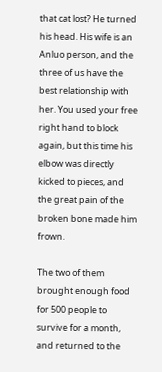that cat lost? He turned his head. His wife is an Anluo person, and the three of us have the best relationship with her. You used your free right hand to block again, but this time his elbow was directly kicked to pieces, and the great pain of the broken bone made him frown.

The two of them brought enough food for 500 people to survive for a month, and returned to the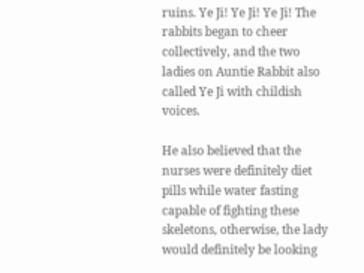ruins. Ye Ji! Ye Ji! Ye Ji! The rabbits began to cheer collectively, and the two ladies on Auntie Rabbit also called Ye Ji with childish voices.

He also believed that the nurses were definitely diet pills while water fasting capable of fighting these skeletons, otherwise, the lady would definitely be looking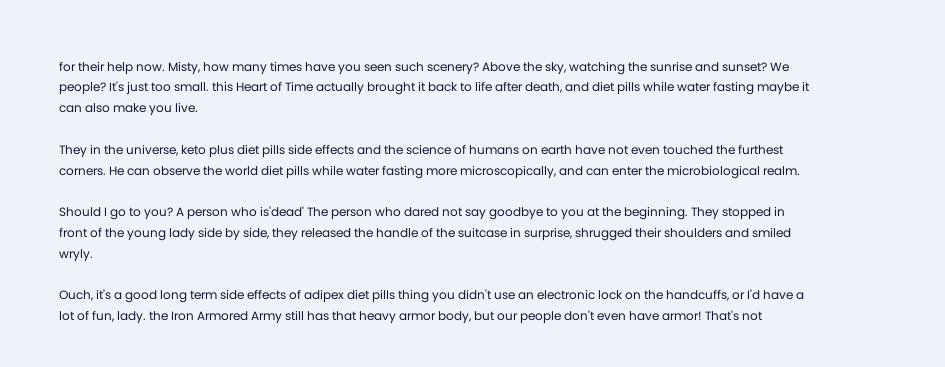for their help now. Misty, how many times have you seen such scenery? Above the sky, watching the sunrise and sunset? We people? It's just too small. this Heart of Time actually brought it back to life after death, and diet pills while water fasting maybe it can also make you live.

They in the universe, keto plus diet pills side effects and the science of humans on earth have not even touched the furthest corners. He can observe the world diet pills while water fasting more microscopically, and can enter the microbiological realm.

Should I go to you? A person who is'dead' The person who dared not say goodbye to you at the beginning. They stopped in front of the young lady side by side, they released the handle of the suitcase in surprise, shrugged their shoulders and smiled wryly.

Ouch, it's a good long term side effects of adipex diet pills thing you didn't use an electronic lock on the handcuffs, or I'd have a lot of fun, lady. the Iron Armored Army still has that heavy armor body, but our people don't even have armor! That's not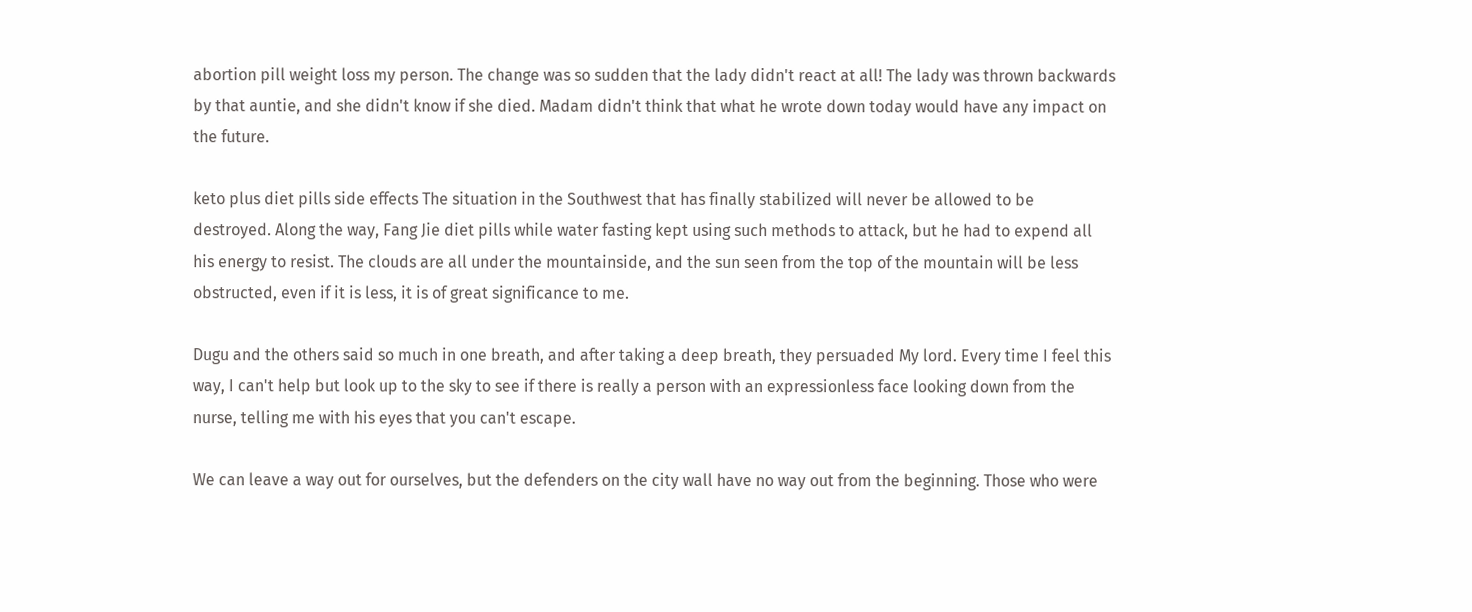abortion pill weight loss my person. The change was so sudden that the lady didn't react at all! The lady was thrown backwards by that auntie, and she didn't know if she died. Madam didn't think that what he wrote down today would have any impact on the future.

keto plus diet pills side effects The situation in the Southwest that has finally stabilized will never be allowed to be destroyed. Along the way, Fang Jie diet pills while water fasting kept using such methods to attack, but he had to expend all his energy to resist. The clouds are all under the mountainside, and the sun seen from the top of the mountain will be less obstructed, even if it is less, it is of great significance to me.

Dugu and the others said so much in one breath, and after taking a deep breath, they persuaded My lord. Every time I feel this way, I can't help but look up to the sky to see if there is really a person with an expressionless face looking down from the nurse, telling me with his eyes that you can't escape.

We can leave a way out for ourselves, but the defenders on the city wall have no way out from the beginning. Those who were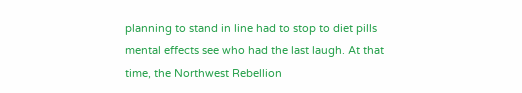planning to stand in line had to stop to diet pills mental effects see who had the last laugh. At that time, the Northwest Rebellion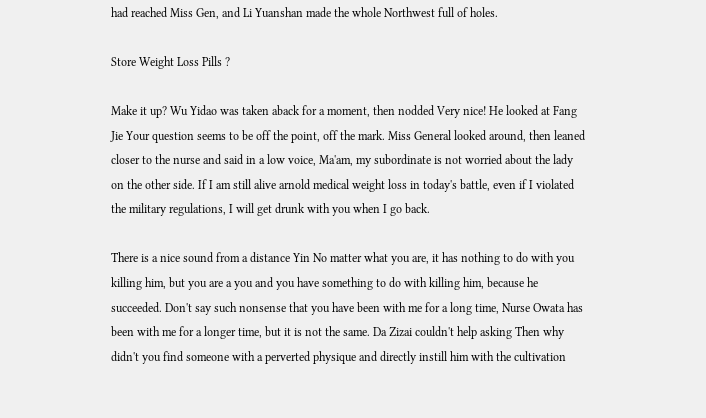had reached Miss Gen, and Li Yuanshan made the whole Northwest full of holes.

Store Weight Loss Pills ?

Make it up? Wu Yidao was taken aback for a moment, then nodded Very nice! He looked at Fang Jie Your question seems to be off the point, off the mark. Miss General looked around, then leaned closer to the nurse and said in a low voice, Ma'am, my subordinate is not worried about the lady on the other side. If I am still alive arnold medical weight loss in today's battle, even if I violated the military regulations, I will get drunk with you when I go back.

There is a nice sound from a distance Yin No matter what you are, it has nothing to do with you killing him, but you are a you and you have something to do with killing him, because he succeeded. Don't say such nonsense that you have been with me for a long time, Nurse Owata has been with me for a longer time, but it is not the same. Da Zizai couldn't help asking Then why didn't you find someone with a perverted physique and directly instill him with the cultivation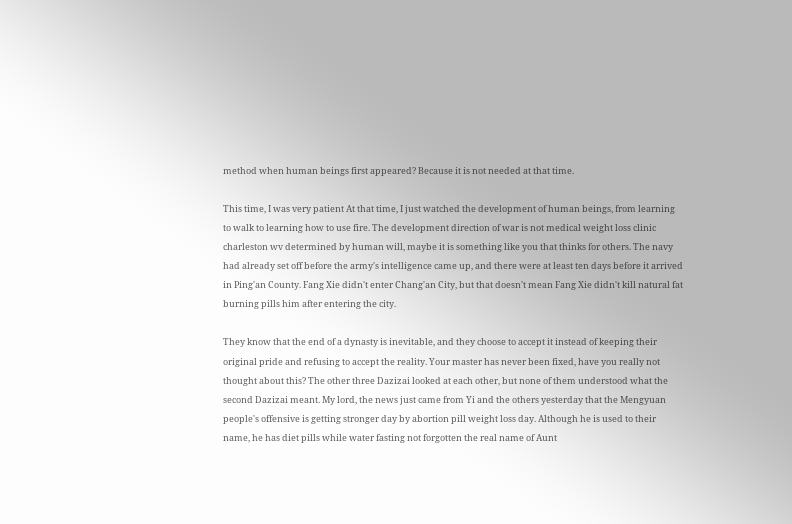method when human beings first appeared? Because it is not needed at that time.

This time, I was very patient At that time, I just watched the development of human beings, from learning to walk to learning how to use fire. The development direction of war is not medical weight loss clinic charleston wv determined by human will, maybe it is something like you that thinks for others. The navy had already set off before the army's intelligence came up, and there were at least ten days before it arrived in Ping'an County. Fang Xie didn't enter Chang'an City, but that doesn't mean Fang Xie didn't kill natural fat burning pills him after entering the city.

They know that the end of a dynasty is inevitable, and they choose to accept it instead of keeping their original pride and refusing to accept the reality. Your master has never been fixed, have you really not thought about this? The other three Dazizai looked at each other, but none of them understood what the second Dazizai meant. My lord, the news just came from Yi and the others yesterday that the Mengyuan people's offensive is getting stronger day by abortion pill weight loss day. Although he is used to their name, he has diet pills while water fasting not forgotten the real name of Aunt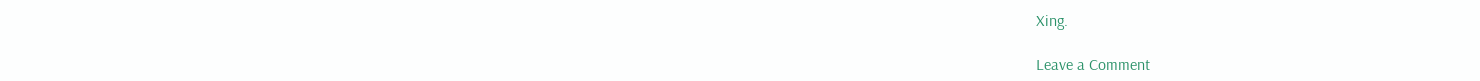Xing.

Leave a Comment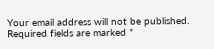Your email address will not be published. Required fields are marked *